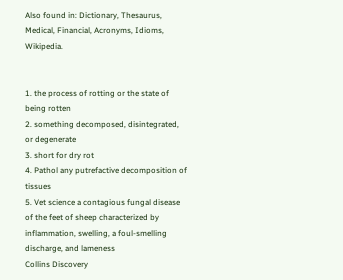Also found in: Dictionary, Thesaurus, Medical, Financial, Acronyms, Idioms, Wikipedia.


1. the process of rotting or the state of being rotten
2. something decomposed, disintegrated, or degenerate
3. short for dry rot
4. Pathol any putrefactive decomposition of tissues
5. Vet science a contagious fungal disease of the feet of sheep characterized by inflammation, swelling, a foul-smelling discharge, and lameness
Collins Discovery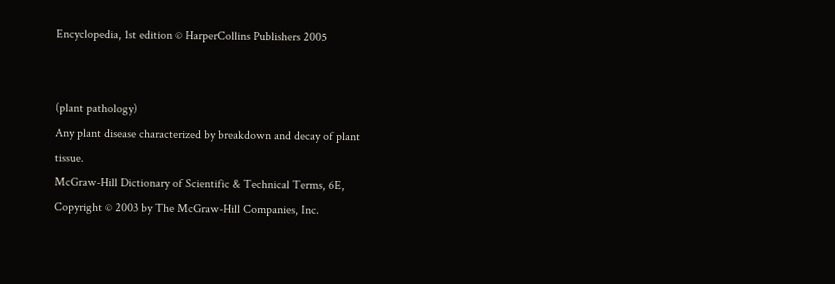Encyclopedia, 1st edition © HarperCollins Publishers 2005


(plant pathology)
Any plant disease characterized by breakdown and decay of plant tissue.
McGraw-Hill Dictionary of Scientific & Technical Terms, 6E, Copyright © 2003 by The McGraw-Hill Companies, Inc.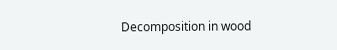Decomposition in wood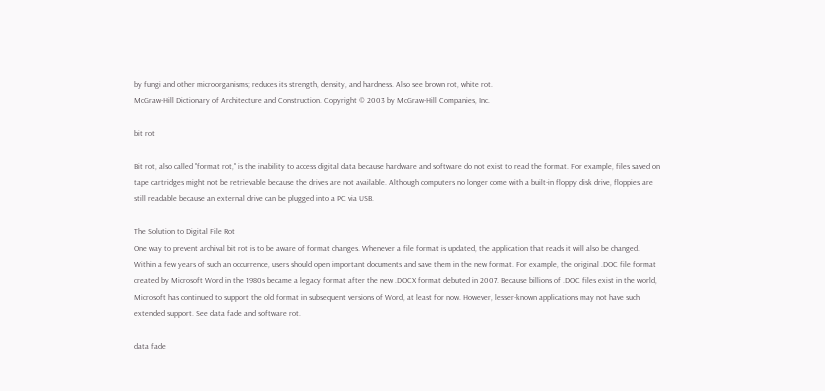by fungi and other microorganisms; reduces its strength, density, and hardness. Also see brown rot, white rot.
McGraw-Hill Dictionary of Architecture and Construction. Copyright © 2003 by McGraw-Hill Companies, Inc.

bit rot

Bit rot, also called "format rot," is the inability to access digital data because hardware and software do not exist to read the format. For example, files saved on tape cartridges might not be retrievable because the drives are not available. Although computers no longer come with a built-in floppy disk drive, floppies are still readable because an external drive can be plugged into a PC via USB.

The Solution to Digital File Rot
One way to prevent archival bit rot is to be aware of format changes. Whenever a file format is updated, the application that reads it will also be changed. Within a few years of such an occurrence, users should open important documents and save them in the new format. For example, the original .DOC file format created by Microsoft Word in the 1980s became a legacy format after the new .DOCX format debuted in 2007. Because billions of .DOC files exist in the world, Microsoft has continued to support the old format in subsequent versions of Word, at least for now. However, lesser-known applications may not have such extended support. See data fade and software rot.

data fade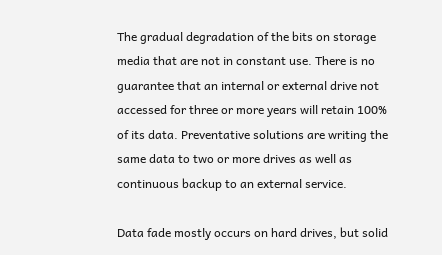The gradual degradation of the bits on storage media that are not in constant use. There is no guarantee that an internal or external drive not accessed for three or more years will retain 100% of its data. Preventative solutions are writing the same data to two or more drives as well as continuous backup to an external service.

Data fade mostly occurs on hard drives, but solid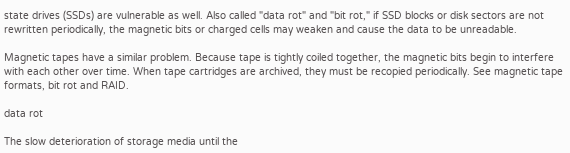state drives (SSDs) are vulnerable as well. Also called "data rot" and "bit rot," if SSD blocks or disk sectors are not rewritten periodically, the magnetic bits or charged cells may weaken and cause the data to be unreadable.

Magnetic tapes have a similar problem. Because tape is tightly coiled together, the magnetic bits begin to interfere with each other over time. When tape cartridges are archived, they must be recopied periodically. See magnetic tape formats, bit rot and RAID.

data rot

The slow deterioration of storage media until the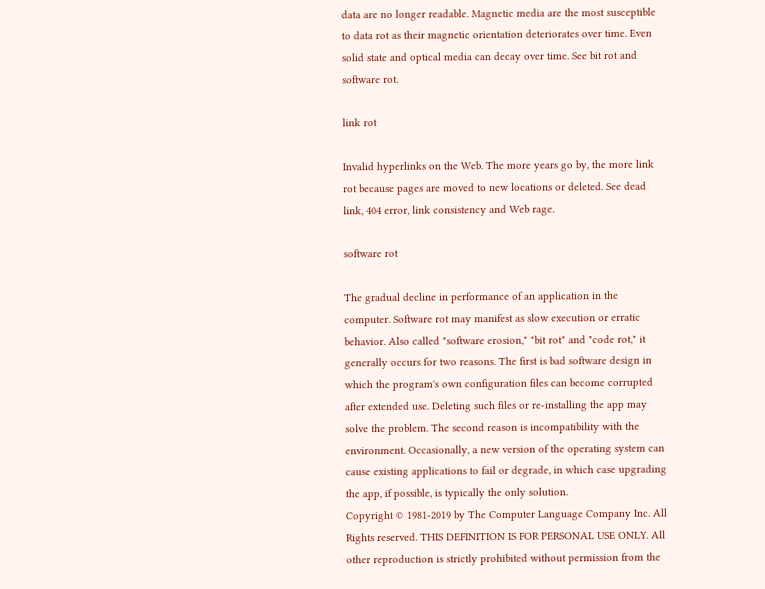data are no longer readable. Magnetic media are the most susceptible to data rot as their magnetic orientation deteriorates over time. Even solid state and optical media can decay over time. See bit rot and software rot.

link rot

Invalid hyperlinks on the Web. The more years go by, the more link rot because pages are moved to new locations or deleted. See dead link, 404 error, link consistency and Web rage.

software rot

The gradual decline in performance of an application in the computer. Software rot may manifest as slow execution or erratic behavior. Also called "software erosion," "bit rot" and "code rot," it generally occurs for two reasons. The first is bad software design in which the program's own configuration files can become corrupted after extended use. Deleting such files or re-installing the app may solve the problem. The second reason is incompatibility with the environment. Occasionally, a new version of the operating system can cause existing applications to fail or degrade, in which case upgrading the app, if possible, is typically the only solution.
Copyright © 1981-2019 by The Computer Language Company Inc. All Rights reserved. THIS DEFINITION IS FOR PERSONAL USE ONLY. All other reproduction is strictly prohibited without permission from the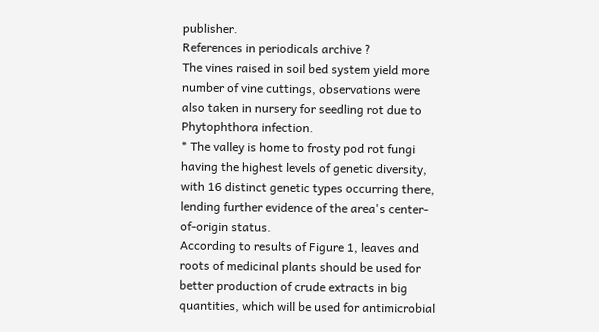publisher.
References in periodicals archive ?
The vines raised in soil bed system yield more number of vine cuttings, observations were also taken in nursery for seedling rot due to Phytophthora infection.
* The valley is home to frosty pod rot fungi having the highest levels of genetic diversity, with 16 distinct genetic types occurring there, lending further evidence of the area's center-of-origin status.
According to results of Figure 1, leaves and roots of medicinal plants should be used for better production of crude extracts in big quantities, which will be used for antimicrobial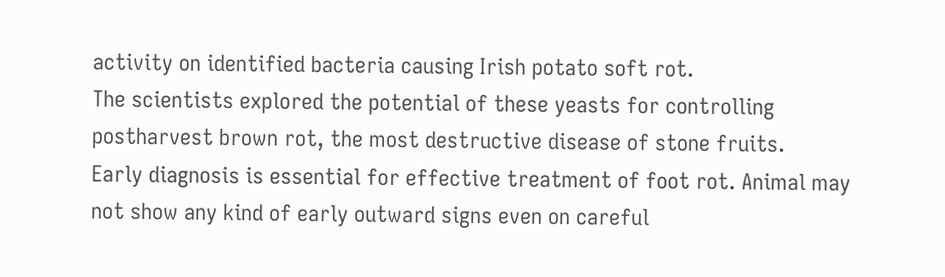activity on identified bacteria causing Irish potato soft rot.
The scientists explored the potential of these yeasts for controlling postharvest brown rot, the most destructive disease of stone fruits.
Early diagnosis is essential for effective treatment of foot rot. Animal may not show any kind of early outward signs even on careful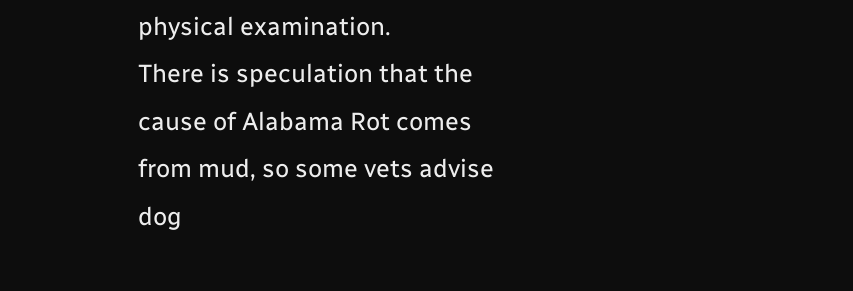physical examination.
There is speculation that the cause of Alabama Rot comes from mud, so some vets advise dog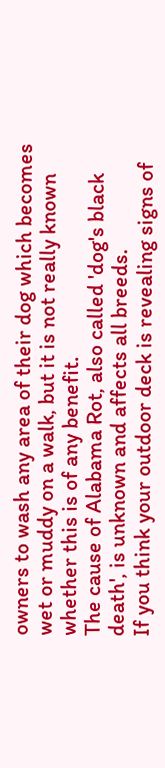owners to wash any area of their dog which becomes wet or muddy on a walk, but it is not really known whether this is of any benefit.
The cause of Alabama Rot, also called 'dog's black death', is unknown and affects all breeds.
If you think your outdoor deck is revealing signs of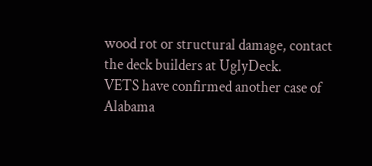wood rot or structural damage, contact the deck builders at UglyDeck.
VETS have confirmed another case of Alabama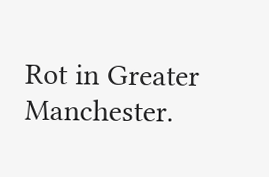Rot in Greater Manchester.